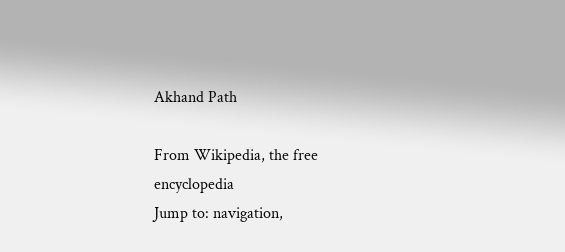Akhand Path

From Wikipedia, the free encyclopedia
Jump to: navigation,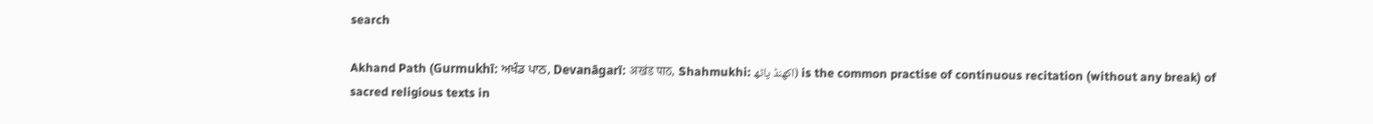search

Akhand Path (Gurmukhī: ਅਖੰਡ ਪਾਠ, Devanāgarī: अखंड पाठ, Shahmukhi: اکھنڈ پاٹھ) is the common practise of continuous recitation (without any break) of sacred religious texts in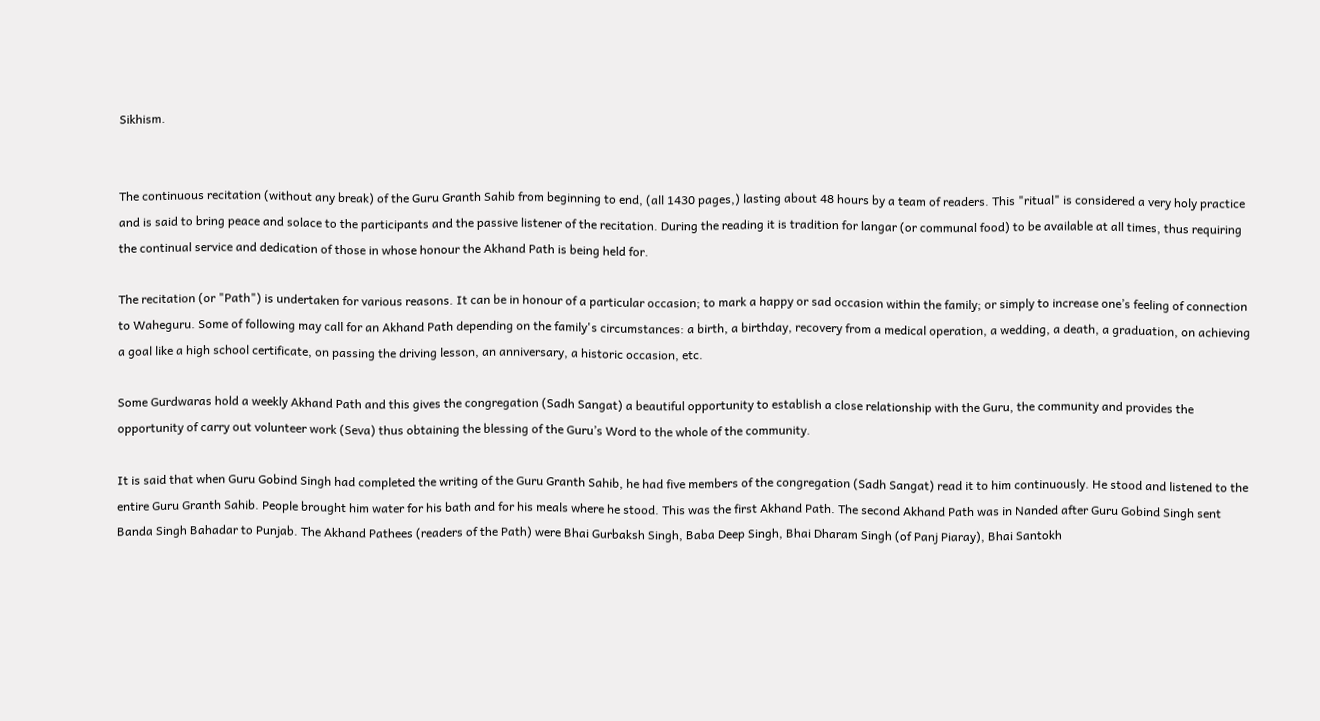Sikhism.


The continuous recitation (without any break) of the Guru Granth Sahib from beginning to end, (all 1430 pages,) lasting about 48 hours by a team of readers. This "ritual" is considered a very holy practice and is said to bring peace and solace to the participants and the passive listener of the recitation. During the reading it is tradition for langar (or communal food) to be available at all times, thus requiring the continual service and dedication of those in whose honour the Akhand Path is being held for.

The recitation (or "Path") is undertaken for various reasons. It can be in honour of a particular occasion; to mark a happy or sad occasion within the family; or simply to increase one’s feeling of connection to Waheguru. Some of following may call for an Akhand Path depending on the family's circumstances: a birth, a birthday, recovery from a medical operation, a wedding, a death, a graduation, on achieving a goal like a high school certificate, on passing the driving lesson, an anniversary, a historic occasion, etc.

Some Gurdwaras hold a weekly Akhand Path and this gives the congregation (Sadh Sangat) a beautiful opportunity to establish a close relationship with the Guru, the community and provides the opportunity of carry out volunteer work (Seva) thus obtaining the blessing of the Guru’s Word to the whole of the community.

It is said that when Guru Gobind Singh had completed the writing of the Guru Granth Sahib, he had five members of the congregation (Sadh Sangat) read it to him continuously. He stood and listened to the entire Guru Granth Sahib. People brought him water for his bath and for his meals where he stood. This was the first Akhand Path. The second Akhand Path was in Nanded after Guru Gobind Singh sent Banda Singh Bahadar to Punjab. The Akhand Pathees (readers of the Path) were Bhai Gurbaksh Singh, Baba Deep Singh, Bhai Dharam Singh (of Panj Piaray), Bhai Santokh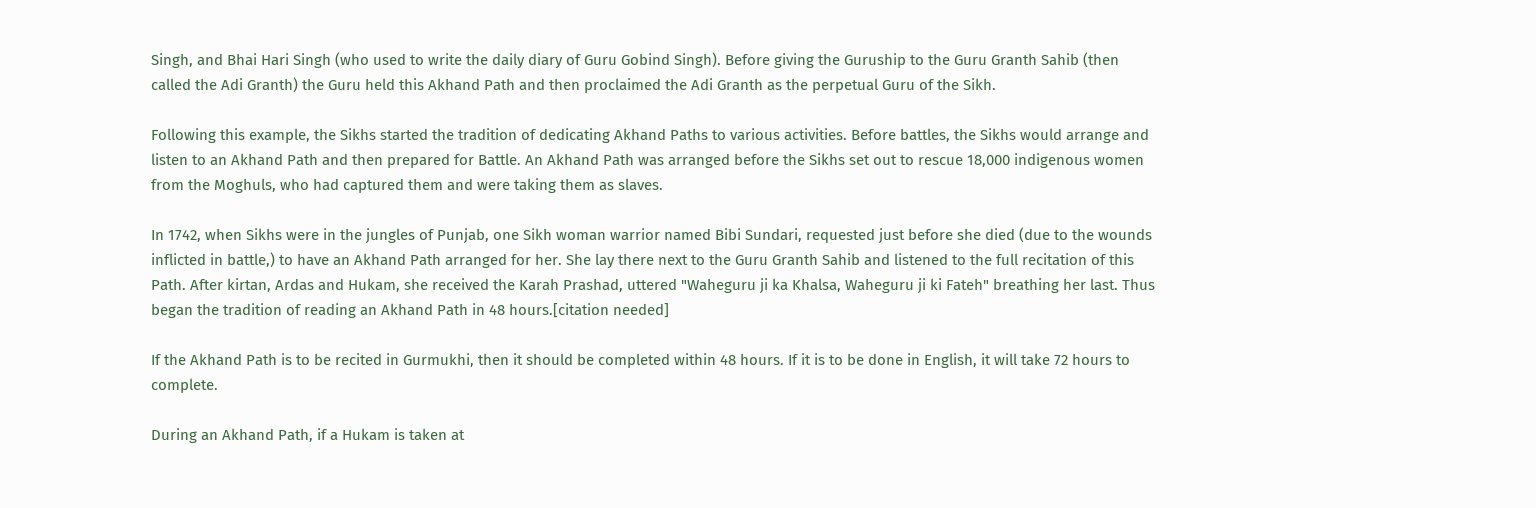Singh, and Bhai Hari Singh (who used to write the daily diary of Guru Gobind Singh). Before giving the Guruship to the Guru Granth Sahib (then called the Adi Granth) the Guru held this Akhand Path and then proclaimed the Adi Granth as the perpetual Guru of the Sikh.

Following this example, the Sikhs started the tradition of dedicating Akhand Paths to various activities. Before battles, the Sikhs would arrange and listen to an Akhand Path and then prepared for Battle. An Akhand Path was arranged before the Sikhs set out to rescue 18,000 indigenous women from the Moghuls, who had captured them and were taking them as slaves.

In 1742, when Sikhs were in the jungles of Punjab, one Sikh woman warrior named Bibi Sundari, requested just before she died (due to the wounds inflicted in battle,) to have an Akhand Path arranged for her. She lay there next to the Guru Granth Sahib and listened to the full recitation of this Path. After kirtan, Ardas and Hukam, she received the Karah Prashad, uttered "Waheguru ji ka Khalsa, Waheguru ji ki Fateh" breathing her last. Thus began the tradition of reading an Akhand Path in 48 hours.[citation needed]

If the Akhand Path is to be recited in Gurmukhi, then it should be completed within 48 hours. If it is to be done in English, it will take 72 hours to complete.

During an Akhand Path, if a Hukam is taken at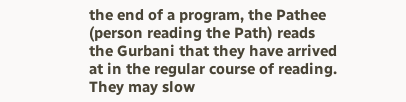the end of a program, the Pathee (person reading the Path) reads the Gurbani that they have arrived at in the regular course of reading. They may slow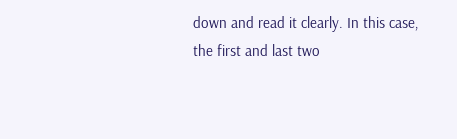down and read it clearly. In this case, the first and last two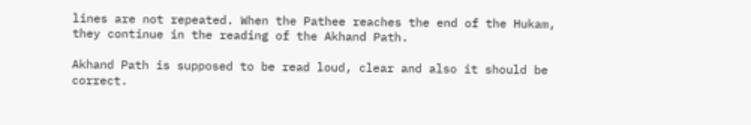lines are not repeated. When the Pathee reaches the end of the Hukam, they continue in the reading of the Akhand Path.

Akhand Path is supposed to be read loud, clear and also it should be correct.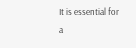It is essential for a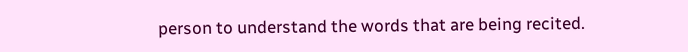person to understand the words that are being recited.